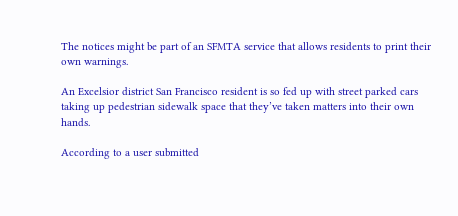The notices might be part of an SFMTA service that allows residents to print their own warnings.

An Excelsior district San Francisco resident is so fed up with street parked cars taking up pedestrian sidewalk space that they’ve taken matters into their own hands.

According to a user submitted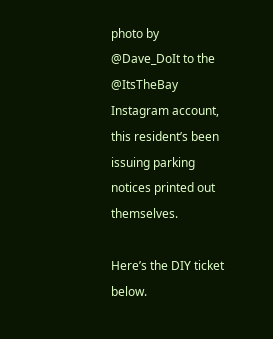photo by @Dave_DoIt to the @ItsTheBay Instagram account, this resident’s been issuing parking notices printed out themselves.

Here’s the DIY ticket below.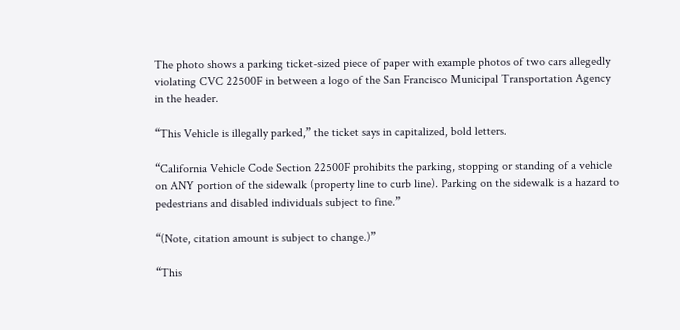The photo shows a parking ticket-sized piece of paper with example photos of two cars allegedly violating CVC 22500F in between a logo of the San Francisco Municipal Transportation Agency in the header.

“This Vehicle is illegally parked,” the ticket says in capitalized, bold letters.

“California Vehicle Code Section 22500F prohibits the parking, stopping or standing of a vehicle on ANY portion of the sidewalk (property line to curb line). Parking on the sidewalk is a hazard to pedestrians and disabled individuals subject to fine.”

“(Note, citation amount is subject to change.)”

“This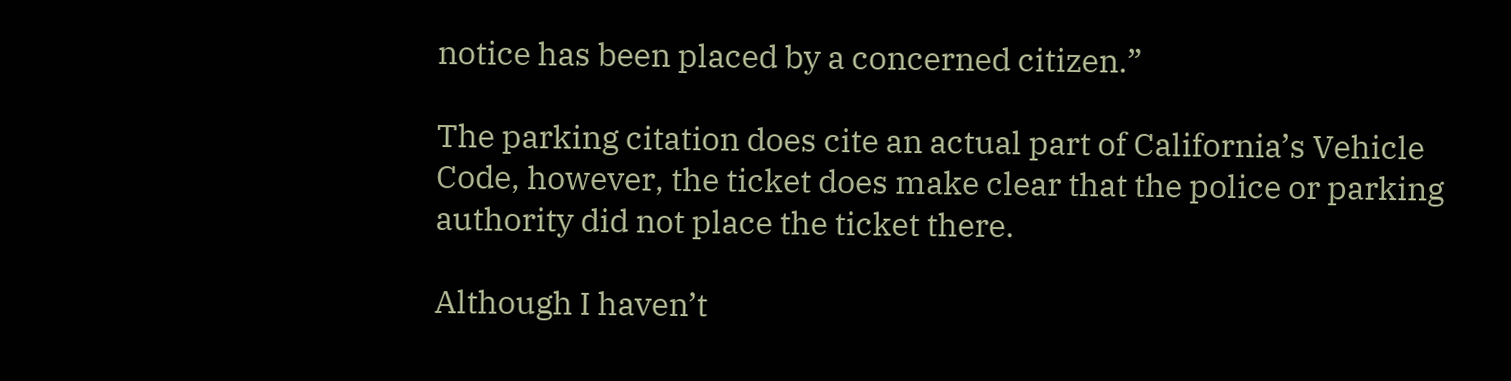notice has been placed by a concerned citizen.”

The parking citation does cite an actual part of California’s Vehicle Code, however, the ticket does make clear that the police or parking authority did not place the ticket there.

Although I haven’t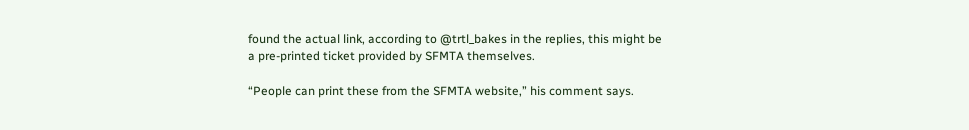found the actual link, according to @trtl_bakes in the replies, this might be a pre-printed ticket provided by SFMTA themselves.

“People can print these from the SFMTA website,” his comment says.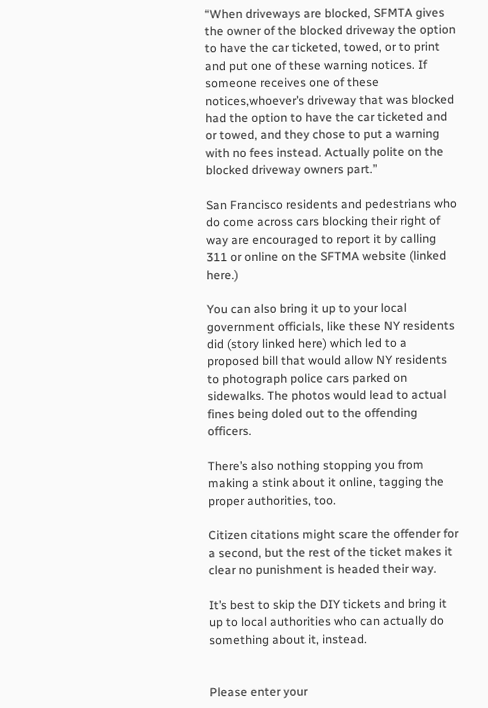“When driveways are blocked, SFMTA gives the owner of the blocked driveway the option to have the car ticketed, towed, or to print and put one of these warning notices. If someone receives one of these notices,whoever’s driveway that was blocked had the option to have the car ticketed and or towed, and they chose to put a warning with no fees instead. Actually polite on the blocked driveway owners part.”

San Francisco residents and pedestrians who do come across cars blocking their right of way are encouraged to report it by calling 311 or online on the SFTMA website (linked here.)

You can also bring it up to your local government officials, like these NY residents did (story linked here) which led to a proposed bill that would allow NY residents to photograph police cars parked on sidewalks. The photos would lead to actual fines being doled out to the offending officers.

There’s also nothing stopping you from making a stink about it online, tagging the proper authorities, too.

Citizen citations might scare the offender for a second, but the rest of the ticket makes it clear no punishment is headed their way.

It’s best to skip the DIY tickets and bring it up to local authorities who can actually do something about it, instead.


Please enter your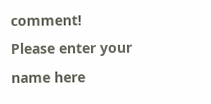comment!
Please enter your name here